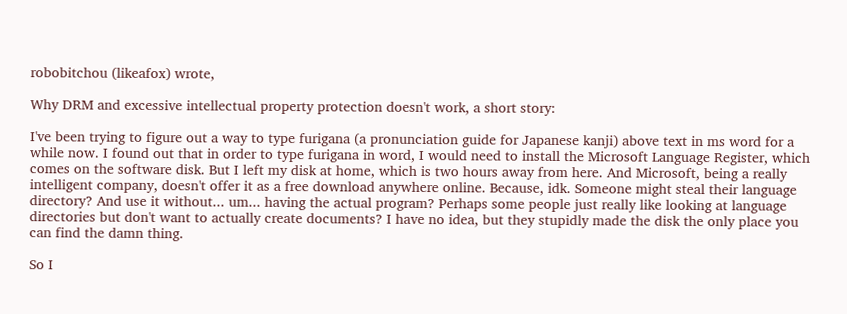robobitchou (likeafox) wrote,

Why DRM and excessive intellectual property protection doesn't work, a short story:

I've been trying to figure out a way to type furigana (a pronunciation guide for Japanese kanji) above text in ms word for a while now. I found out that in order to type furigana in word, I would need to install the Microsoft Language Register, which comes on the software disk. But I left my disk at home, which is two hours away from here. And Microsoft, being a really intelligent company, doesn't offer it as a free download anywhere online. Because, idk. Someone might steal their language directory? And use it without... um... having the actual program? Perhaps some people just really like looking at language directories but don't want to actually create documents? I have no idea, but they stupidly made the disk the only place you can find the damn thing.

So I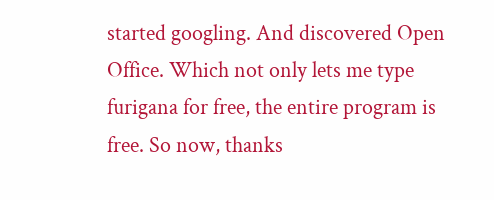started googling. And discovered Open Office. Which not only lets me type furigana for free, the entire program is free. So now, thanks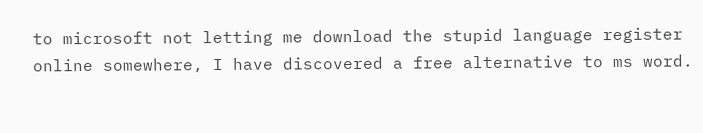to microsoft not letting me download the stupid language register online somewhere, I have discovered a free alternative to ms word.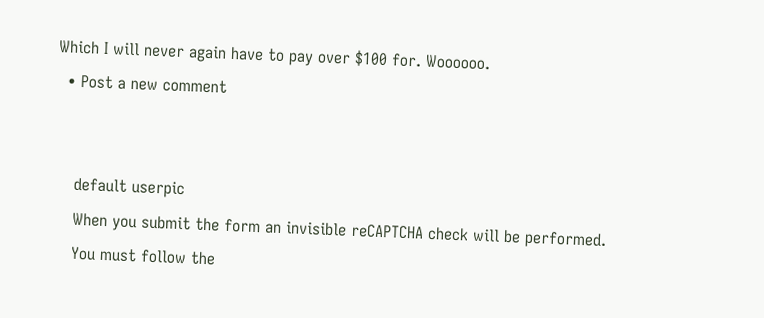Which I will never again have to pay over $100 for. Woooooo.
  • Post a new comment


    default userpic
    When you submit the form an invisible reCAPTCHA check will be performed.
    You must follow the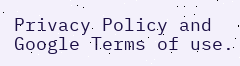Privacy Policy and Google Terms of use.